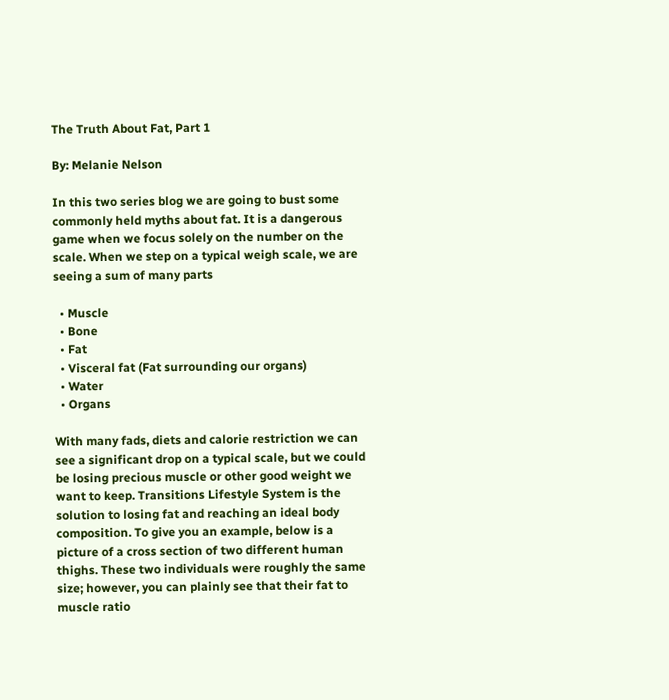The Truth About Fat, Part 1

By: Melanie Nelson

In this two series blog we are going to bust some commonly held myths about fat. It is a dangerous game when we focus solely on the number on the scale. When we step on a typical weigh scale, we are seeing a sum of many parts

  • Muscle
  • Bone
  • Fat
  • Visceral fat (Fat surrounding our organs)
  • Water
  • Organs

With many fads, diets and calorie restriction we can see a significant drop on a typical scale, but we could be losing precious muscle or other good weight we want to keep. Transitions Lifestyle System is the solution to losing fat and reaching an ideal body composition. To give you an example, below is a picture of a cross section of two different human thighs. These two individuals were roughly the same size; however, you can plainly see that their fat to muscle ratio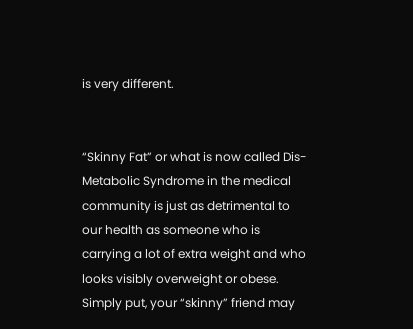is very different.


“Skinny Fat” or what is now called Dis-Metabolic Syndrome in the medical community is just as detrimental to our health as someone who is carrying a lot of extra weight and who looks visibly overweight or obese. Simply put, your “skinny” friend may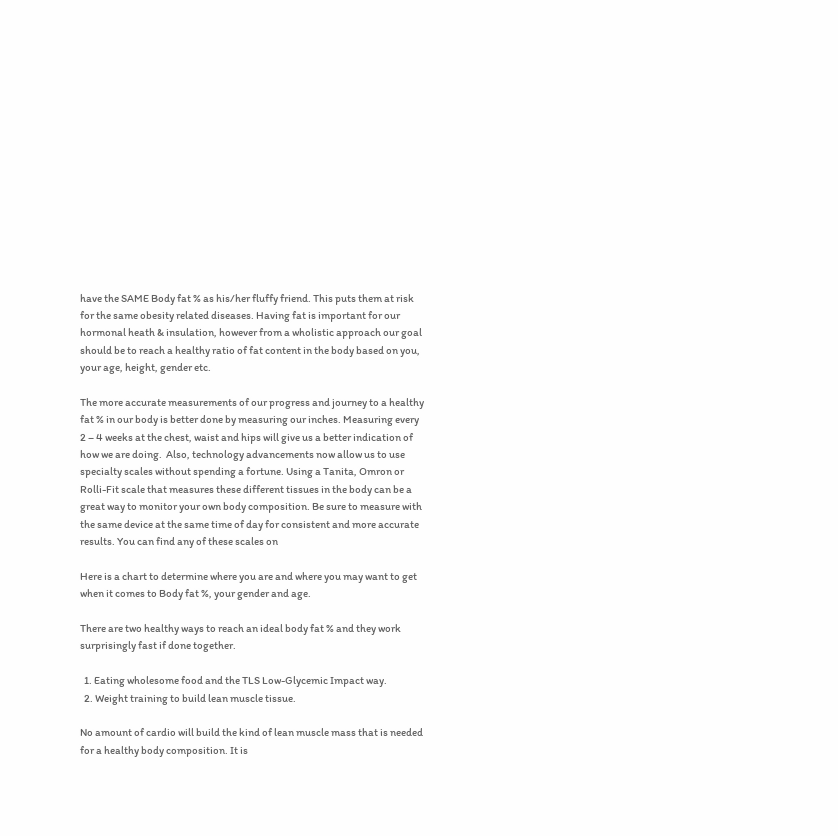have the SAME Body fat % as his/her fluffy friend. This puts them at risk for the same obesity related diseases. Having fat is important for our hormonal heath & insulation, however from a wholistic approach our goal should be to reach a healthy ratio of fat content in the body based on you, your age, height, gender etc.

The more accurate measurements of our progress and journey to a healthy fat % in our body is better done by measuring our inches. Measuring every 2 – 4 weeks at the chest, waist and hips will give us a better indication of how we are doing.  Also, technology advancements now allow us to use specialty scales without spending a fortune. Using a Tanita, Omron or Rolli-Fit scale that measures these different tissues in the body can be a great way to monitor your own body composition. Be sure to measure with the same device at the same time of day for consistent and more accurate results. You can find any of these scales on

Here is a chart to determine where you are and where you may want to get when it comes to Body fat %, your gender and age.

There are two healthy ways to reach an ideal body fat % and they work surprisingly fast if done together.

  1. Eating wholesome food and the TLS Low-Glycemic Impact way.
  2. Weight training to build lean muscle tissue.

No amount of cardio will build the kind of lean muscle mass that is needed for a healthy body composition. It is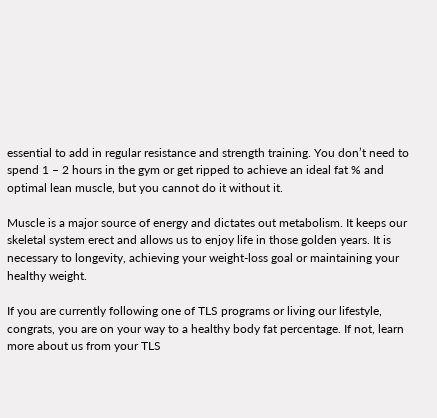essential to add in regular resistance and strength training. You don’t need to spend 1 – 2 hours in the gym or get ripped to achieve an ideal fat % and optimal lean muscle, but you cannot do it without it.

Muscle is a major source of energy and dictates out metabolism. It keeps our skeletal system erect and allows us to enjoy life in those golden years. It is necessary to longevity, achieving your weight-loss goal or maintaining your healthy weight.

If you are currently following one of TLS programs or living our lifestyle, congrats, you are on your way to a healthy body fat percentage. If not, learn more about us from your TLS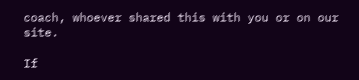coach, whoever shared this with you or on our site.

If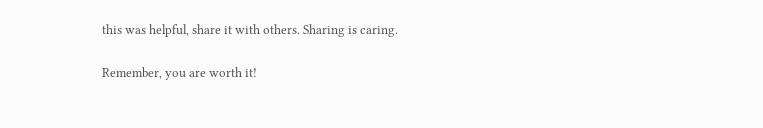this was helpful, share it with others. Sharing is caring.

Remember, you are worth it!